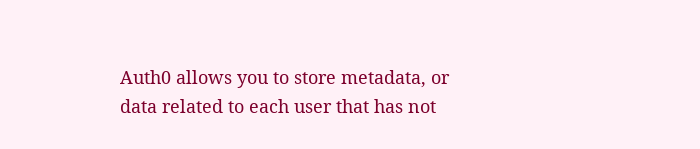Auth0 allows you to store metadata, or data related to each user that has not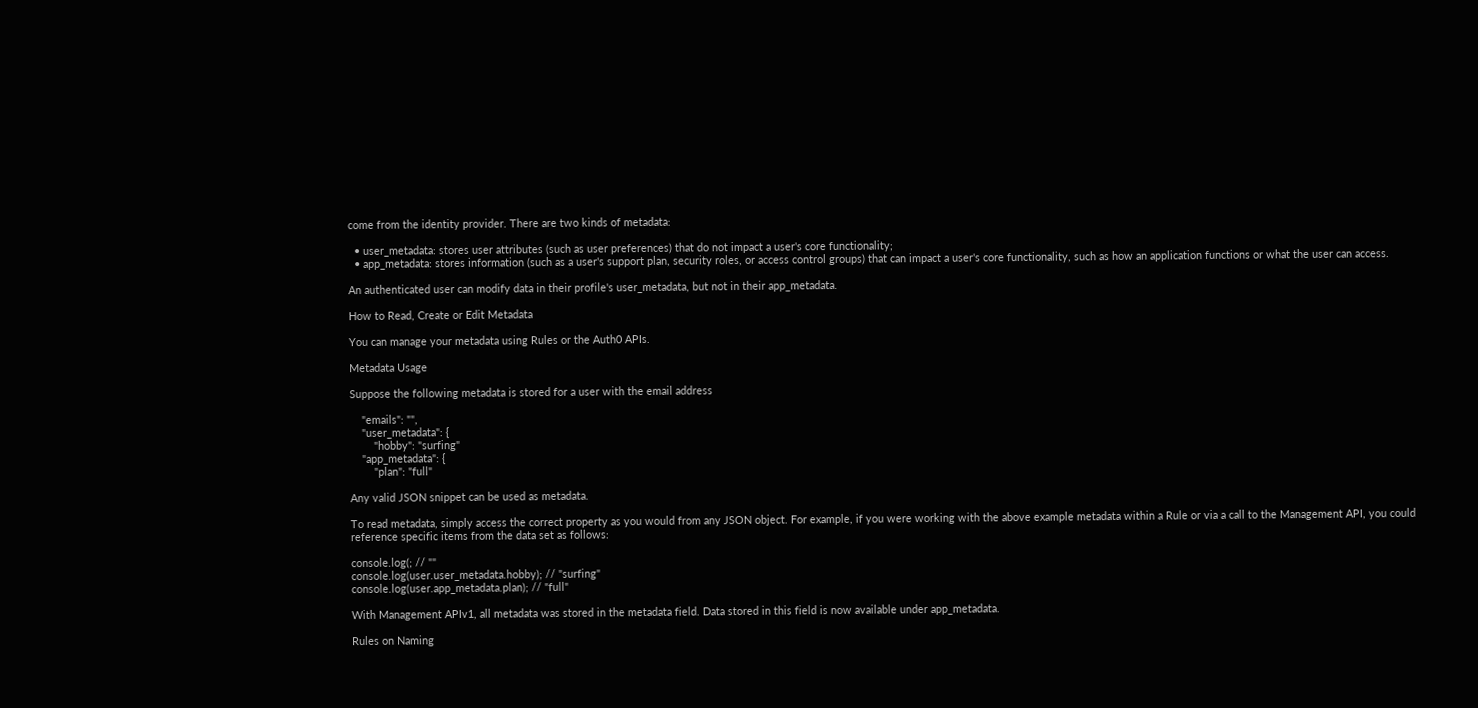come from the identity provider. There are two kinds of metadata:

  • user_metadata: stores user attributes (such as user preferences) that do not impact a user's core functionality;
  • app_metadata: stores information (such as a user's support plan, security roles, or access control groups) that can impact a user's core functionality, such as how an application functions or what the user can access.

An authenticated user can modify data in their profile's user_metadata, but not in their app_metadata.

How to Read, Create or Edit Metadata

You can manage your metadata using Rules or the Auth0 APIs.

Metadata Usage

Suppose the following metadata is stored for a user with the email address

    "emails": "",
    "user_metadata": {
        "hobby": "surfing"
    "app_metadata": {
        "plan": "full"

Any valid JSON snippet can be used as metadata.

To read metadata, simply access the correct property as you would from any JSON object. For example, if you were working with the above example metadata within a Rule or via a call to the Management API, you could reference specific items from the data set as follows:

console.log(; // ""
console.log(user.user_metadata.hobby); // "surfing"
console.log(user.app_metadata.plan); // "full"

With Management APIv1, all metadata was stored in the metadata field. Data stored in this field is now available under app_metadata.

Rules on Naming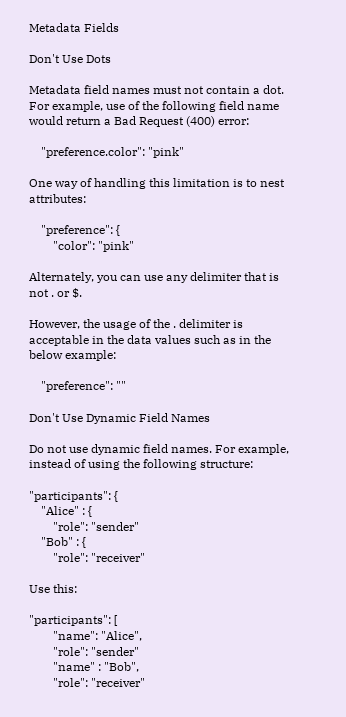Metadata Fields

Don't Use Dots

Metadata field names must not contain a dot. For example, use of the following field name would return a Bad Request (400) error:

    "preference.color": "pink"

One way of handling this limitation is to nest attributes:

    "preference": {
        "color": "pink"

Alternately, you can use any delimiter that is not . or $.

However, the usage of the . delimiter is acceptable in the data values such as in the below example:

    "preference": ""

Don't Use Dynamic Field Names

Do not use dynamic field names. For example, instead of using the following structure:

"participants": {
    "Alice" : {
        "role": "sender"
    "Bob" : {
        "role": "receiver"

Use this:

"participants": [
        "name": "Alice",
        "role": "sender"
        "name" : "Bob",
        "role": "receiver"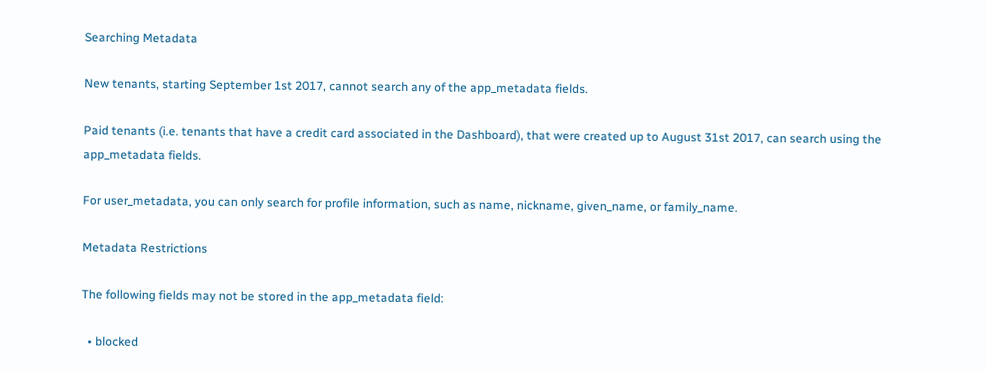Searching Metadata

New tenants, starting September 1st 2017, cannot search any of the app_metadata fields.

Paid tenants (i.e. tenants that have a credit card associated in the Dashboard), that were created up to August 31st 2017, can search using the app_metadata fields.

For user_metadata, you can only search for profile information, such as name, nickname, given_name, or family_name.

Metadata Restrictions

The following fields may not be stored in the app_metadata field:

  • blocked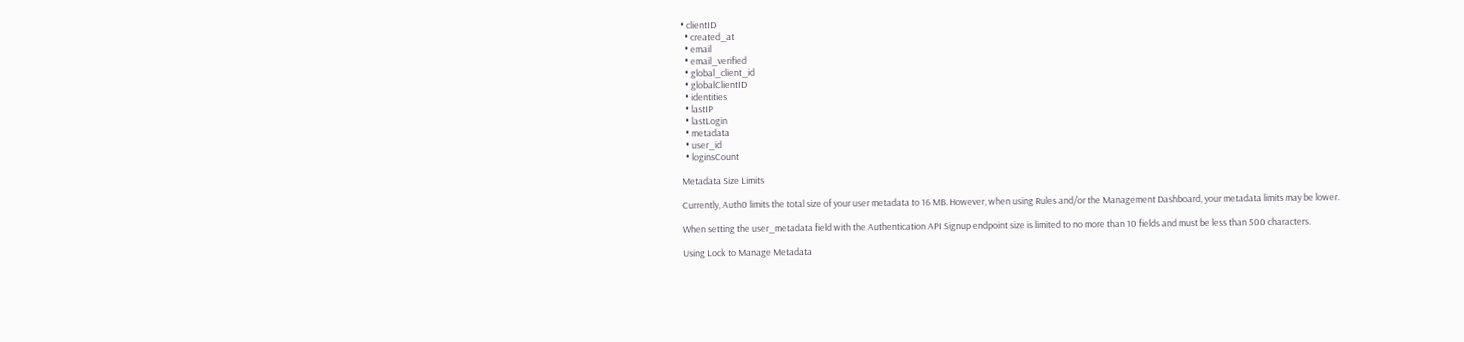• clientID
  • created_at
  • email
  • email_verified
  • global_client_id
  • globalClientID
  • identities
  • lastIP
  • lastLogin
  • metadata
  • user_id
  • loginsCount

Metadata Size Limits

Currently, Auth0 limits the total size of your user metadata to 16 MB. However, when using Rules and/or the Management Dashboard, your metadata limits may be lower.

When setting the user_metadata field with the Authentication API Signup endpoint size is limited to no more than 10 fields and must be less than 500 characters.

Using Lock to Manage Metadata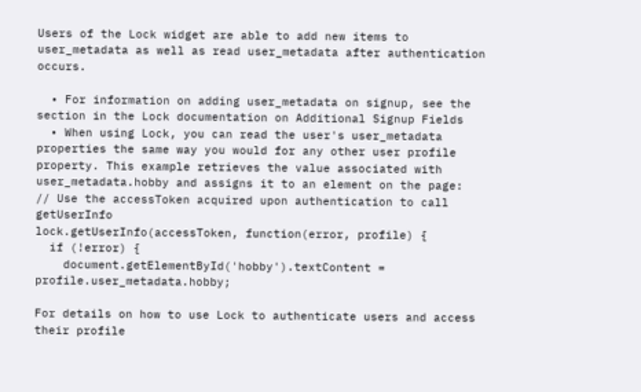Users of the Lock widget are able to add new items to user_metadata as well as read user_metadata after authentication occurs.

  • For information on adding user_metadata on signup, see the section in the Lock documentation on Additional Signup Fields
  • When using Lock, you can read the user's user_metadata properties the same way you would for any other user profile property. This example retrieves the value associated with user_metadata.hobby and assigns it to an element on the page:
// Use the accessToken acquired upon authentication to call getUserInfo
lock.getUserInfo(accessToken, function(error, profile) {
  if (!error) {
    document.getElementById('hobby').textContent = profile.user_metadata.hobby;

For details on how to use Lock to authenticate users and access their profile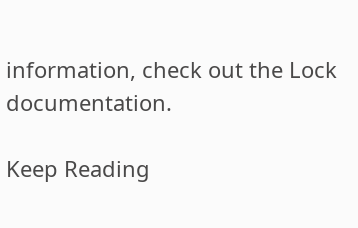information, check out the Lock documentation.

Keep Reading